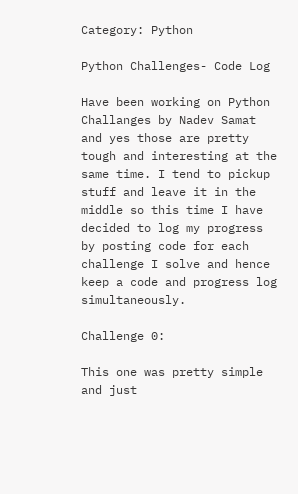Category: Python

Python Challenges- Code Log

Have been working on Python Challanges by Nadev Samat and yes those are pretty tough and interesting at the same time. I tend to pickup stuff and leave it in the middle so this time I have decided to log my progress by posting code for each challenge I solve and hence keep a code and progress log simultaneously.

Challenge 0:

This one was pretty simple and just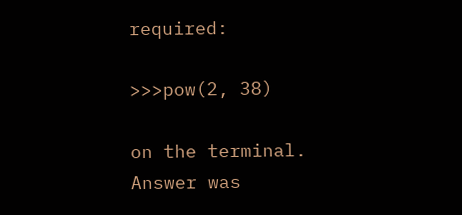required:

>>>pow(2, 38)

on the terminal.
Answer was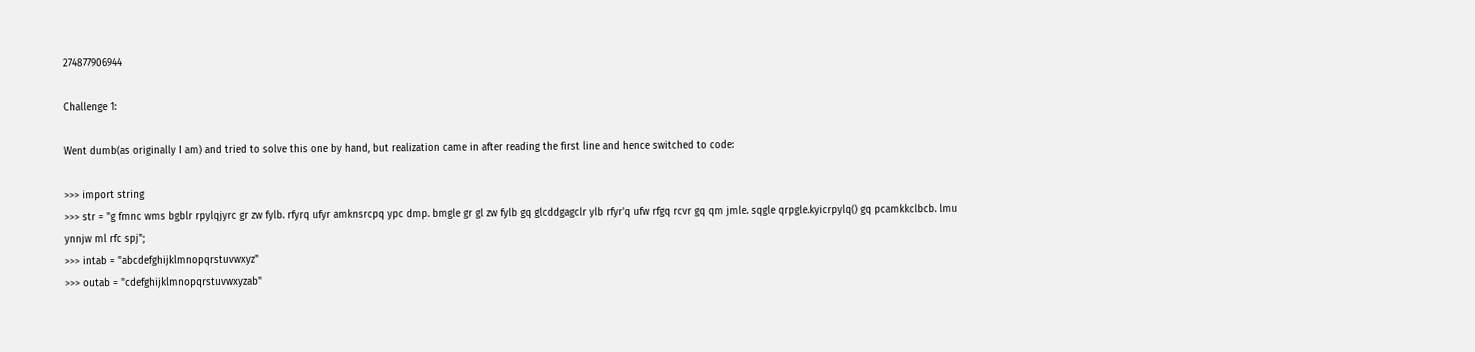274877906944

Challenge 1:

Went dumb(as originally I am) and tried to solve this one by hand, but realization came in after reading the first line and hence switched to code:

>>> import string
>>> str = "g fmnc wms bgblr rpylqjyrc gr zw fylb. rfyrq ufyr amknsrcpq ypc dmp. bmgle gr gl zw fylb gq glcddgagclr ylb rfyr'q ufw rfgq rcvr gq qm jmle. sqgle qrpgle.kyicrpylq() gq pcamkkclbcb. lmu ynnjw ml rfc spj";
>>> intab = "abcdefghijklmnopqrstuvwxyz"
>>> outab = "cdefghijklmnopqrstuvwxyzab"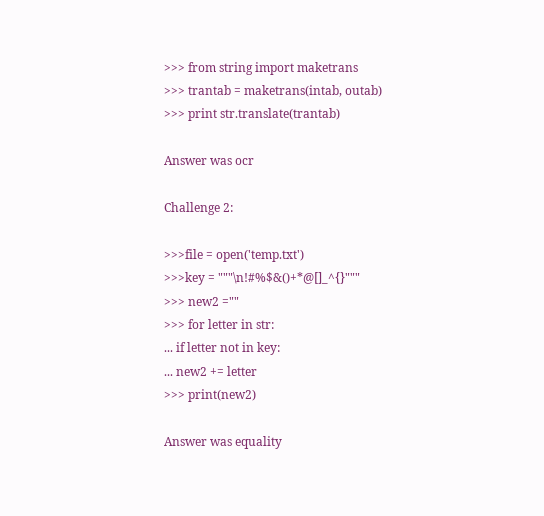>>> from string import maketrans
>>> trantab = maketrans(intab, outab)
>>> print str.translate(trantab)

Answer was ocr

Challenge 2:

>>>file = open('temp.txt')
>>>key = """\n!#%$&()+*@[]_^{}"""
>>> new2 =""
>>> for letter in str:
... if letter not in key:
... new2 += letter
>>> print(new2)

Answer was equality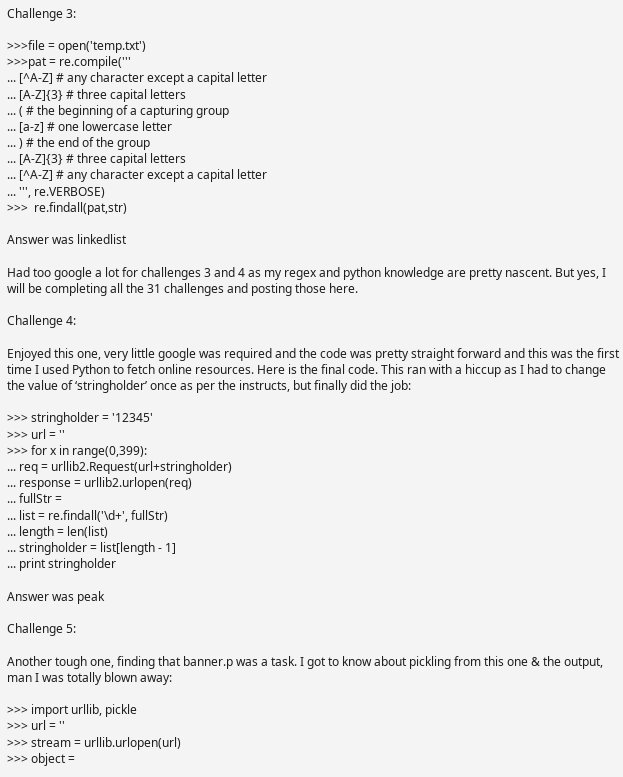Challenge 3:

>>>file = open('temp.txt')
>>>pat = re.compile('''
... [^A-Z] # any character except a capital letter
... [A-Z]{3} # three capital letters
... ( # the beginning of a capturing group
... [a-z] # one lowercase letter
... ) # the end of the group
... [A-Z]{3} # three capital letters
... [^A-Z] # any character except a capital letter
... ''', re.VERBOSE)
>>>  re.findall(pat,str)

Answer was linkedlist

Had too google a lot for challenges 3 and 4 as my regex and python knowledge are pretty nascent. But yes, I will be completing all the 31 challenges and posting those here.

Challenge 4:

Enjoyed this one, very little google was required and the code was pretty straight forward and this was the first time I used Python to fetch online resources. Here is the final code. This ran with a hiccup as I had to change the value of ‘stringholder’ once as per the instructs, but finally did the job:

>>> stringholder = '12345'
>>> url = ''
>>> for x in range(0,399):
... req = urllib2.Request(url+stringholder)
... response = urllib2.urlopen(req)
... fullStr =
... list = re.findall('\d+', fullStr)
... length = len(list)
... stringholder = list[length - 1]
... print stringholder

Answer was peak

Challenge 5:

Another tough one, finding that banner.p was a task. I got to know about pickling from this one & the output, man I was totally blown away:

>>> import urllib, pickle
>>> url = ''
>>> stream = urllib.urlopen(url)
>>> object =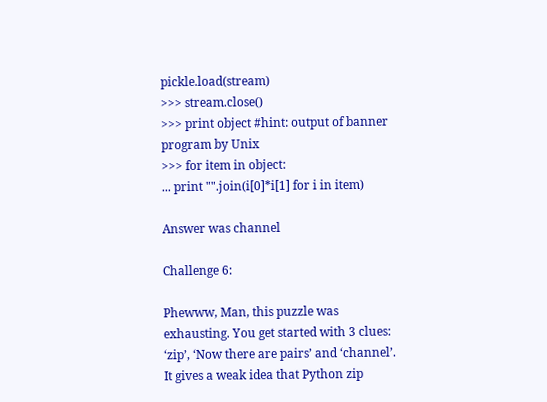pickle.load(stream)
>>> stream.close()
>>> print object #hint: output of banner program by Unix
>>> for item in object:
... print "".join(i[0]*i[1] for i in item)

Answer was channel

Challenge 6:

Phewww, Man, this puzzle was exhausting. You get started with 3 clues: ‘zip’, ‘Now there are pairs’ and ‘channel’. It gives a weak idea that Python zip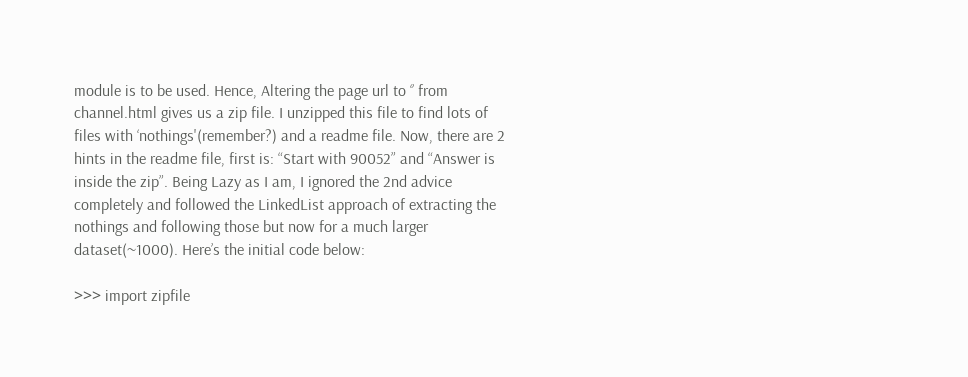module is to be used. Hence, Altering the page url to ‘’ from channel.html gives us a zip file. I unzipped this file to find lots of files with ‘nothings'(remember?) and a readme file. Now, there are 2 hints in the readme file, first is: “Start with 90052” and “Answer is inside the zip”. Being Lazy as I am, I ignored the 2nd advice completely and followed the LinkedList approach of extracting the nothings and following those but now for a much larger dataset(~1000). Here’s the initial code below:

>>> import zipfile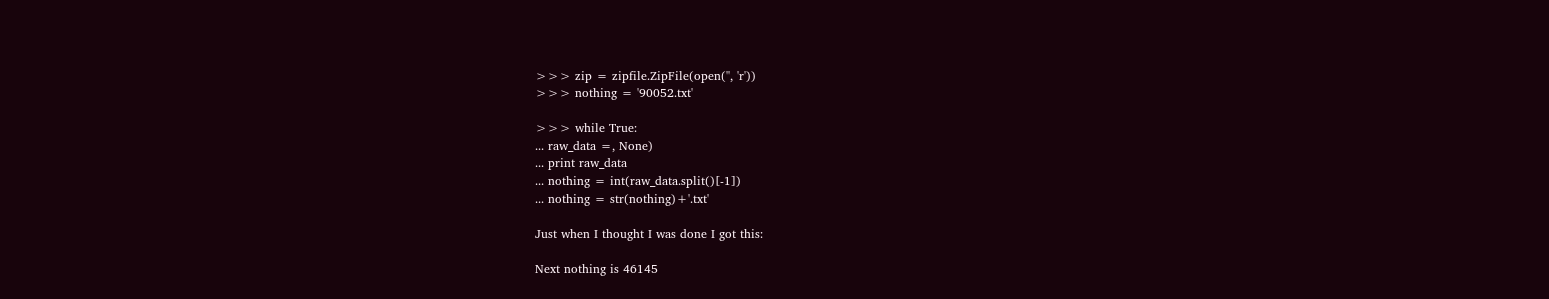>>> zip = zipfile.ZipFile(open('', 'r'))
>>> nothing = '90052.txt'

>>> while True:
... raw_data =, None)
... print raw_data
... nothing = int(raw_data.split()[-1])
... nothing = str(nothing)+'.txt'

Just when I thought I was done I got this:

Next nothing is 46145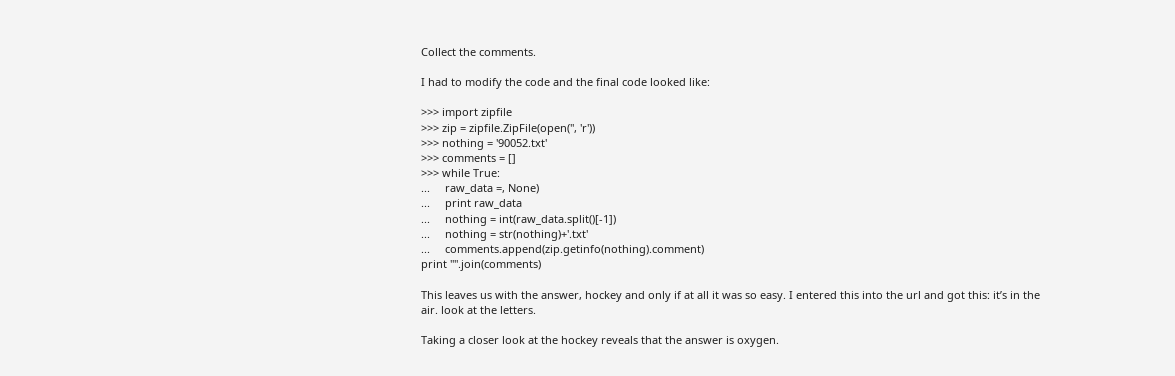Collect the comments.

I had to modify the code and the final code looked like:

>>> import zipfile
>>> zip = zipfile.ZipFile(open('', 'r'))
>>> nothing = '90052.txt'
>>> comments = []
>>> while True:
...     raw_data =, None)
...     print raw_data
...     nothing = int(raw_data.split()[-1])
...     nothing = str(nothing)+'.txt'
...     comments.append(zip.getinfo(nothing).comment)
print "".join(comments)

This leaves us with the answer, hockey and only if at all it was so easy. I entered this into the url and got this: it’s in the air. look at the letters.

Taking a closer look at the hockey reveals that the answer is oxygen.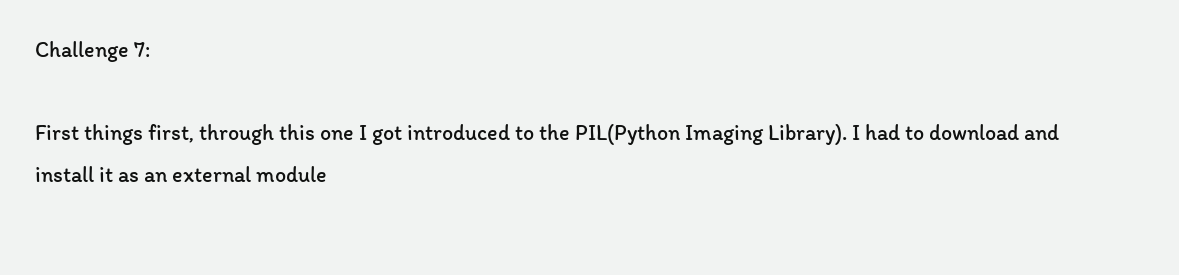Challenge 7:

First things first, through this one I got introduced to the PIL(Python Imaging Library). I had to download and install it as an external module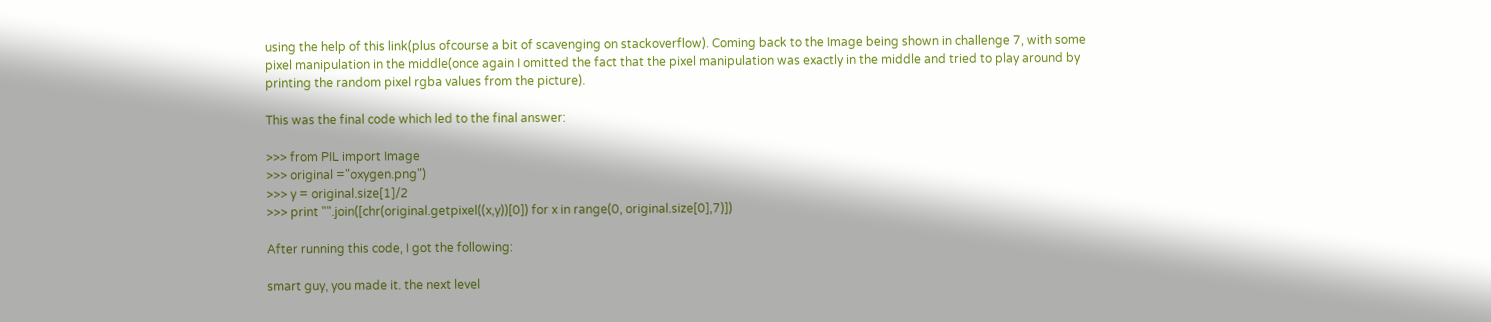using the help of this link(plus ofcourse a bit of scavenging on stackoverflow). Coming back to the Image being shown in challenge 7, with some pixel manipulation in the middle(once again I omitted the fact that the pixel manipulation was exactly in the middle and tried to play around by printing the random pixel rgba values from the picture).

This was the final code which led to the final answer:

>>> from PIL import Image
>>> original ="oxygen.png")
>>> y = original.size[1]/2
>>> print "".join([chr(original.getpixel((x,y))[0]) for x in range(0, original.size[0],7)])

After running this code, I got the following:

smart guy, you made it. the next level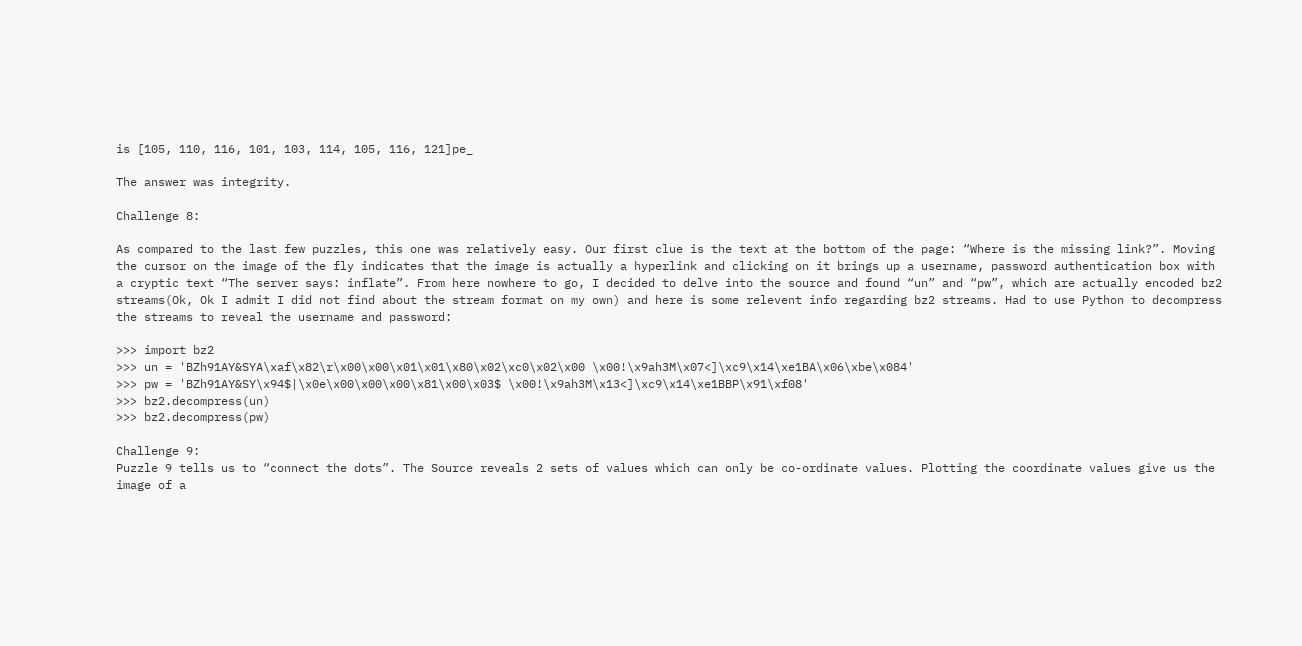is [105, 110, 116, 101, 103, 114, 105, 116, 121]pe_

The answer was integrity.

Challenge 8:

As compared to the last few puzzles, this one was relatively easy. Our first clue is the text at the bottom of the page: “Where is the missing link?”. Moving the cursor on the image of the fly indicates that the image is actually a hyperlink and clicking on it brings up a username, password authentication box with a cryptic text “The server says: inflate”. From here nowhere to go, I decided to delve into the source and found “un” and “pw”, which are actually encoded bz2 streams(Ok, Ok I admit I did not find about the stream format on my own) and here is some relevent info regarding bz2 streams. Had to use Python to decompress the streams to reveal the username and password:

>>> import bz2
>>> un = 'BZh91AY&SYA\xaf\x82\r\x00\x00\x01\x01\x80\x02\xc0\x02\x00 \x00!\x9ah3M\x07<]\xc9\x14\xe1BA\x06\xbe\x084'
>>> pw = 'BZh91AY&SY\x94$|\x0e\x00\x00\x00\x81\x00\x03$ \x00!\x9ah3M\x13<]\xc9\x14\xe1BBP\x91\xf08'
>>> bz2.decompress(un)
>>> bz2.decompress(pw)

Challenge 9:
Puzzle 9 tells us to “connect the dots”. The Source reveals 2 sets of values which can only be co-ordinate values. Plotting the coordinate values give us the image of a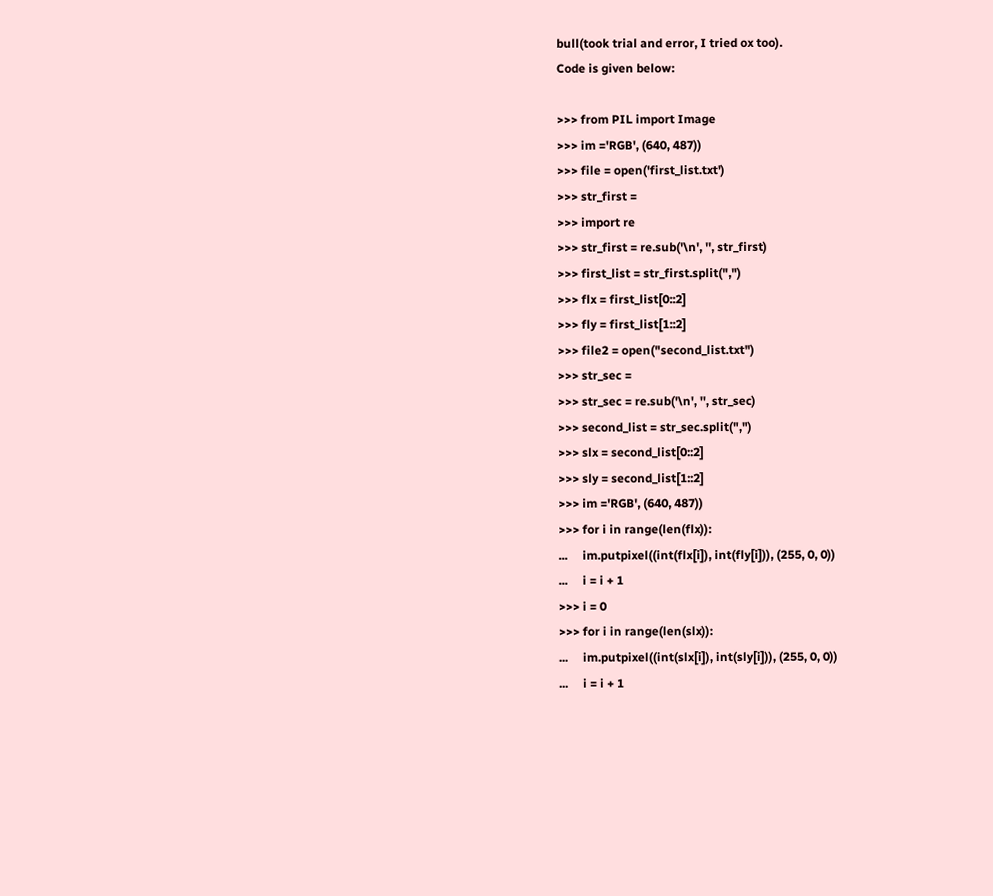bull(took trial and error, I tried ox too).
Code is given below:

>>> from PIL import Image
>>> im ='RGB', (640, 487))
>>> file = open('first_list.txt')
>>> str_first =
>>> import re
>>> str_first = re.sub('\n', '', str_first)
>>> first_list = str_first.split(",")
>>> flx = first_list[0::2]
>>> fly = first_list[1::2]
>>> file2 = open("second_list.txt")
>>> str_sec =
>>> str_sec = re.sub('\n', '', str_sec)
>>> second_list = str_sec.split(",")
>>> slx = second_list[0::2]
>>> sly = second_list[1::2]
>>> im ='RGB', (640, 487))
>>> for i in range(len(flx)):
...     im.putpixel((int(flx[i]), int(fly[i])), (255, 0, 0))
...     i = i + 1
>>> i = 0
>>> for i in range(len(slx)):
...     im.putpixel((int(slx[i]), int(sly[i])), (255, 0, 0))
...     i = i + 1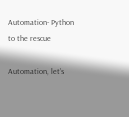Automation- Python to the rescue

Automation, let’s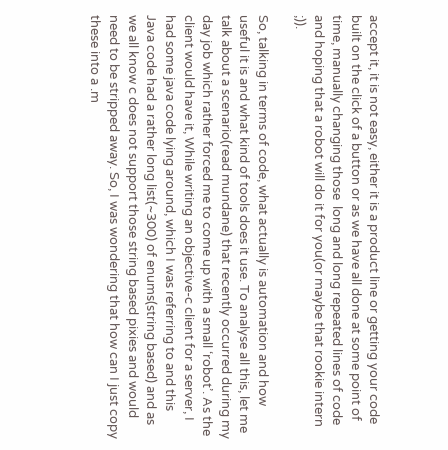accept it, it is not easy, either it is a product line or getting your code built on the click of a button or as we have all done at some point of time, manually changing those  long and long repeated lines of code and hoping that a robot will do it for you(or maybe that rookie intern ;)).

So, talking in terms of code, what actually is automation and how useful it is and what kind of tools does it use. To analyse all this, let me talk about a scenario(read mundane) that recently occurred during my day job which rather forced me to come up with a small ‘robot’. As the client would have it, While writing an objective-c client for a server, I had some java code lying around, which I was referring to and this Java code had a rather long list(~300) of enums(string based) and as we all know c does not support those string based pixies and would need to be stripped away. So, I was wondering that how can I just copy these into a .m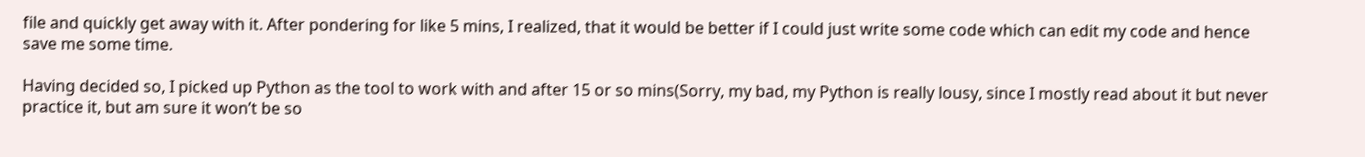file and quickly get away with it. After pondering for like 5 mins, I realized, that it would be better if I could just write some code which can edit my code and hence save me some time.

Having decided so, I picked up Python as the tool to work with and after 15 or so mins(Sorry, my bad, my Python is really lousy, since I mostly read about it but never practice it, but am sure it won’t be so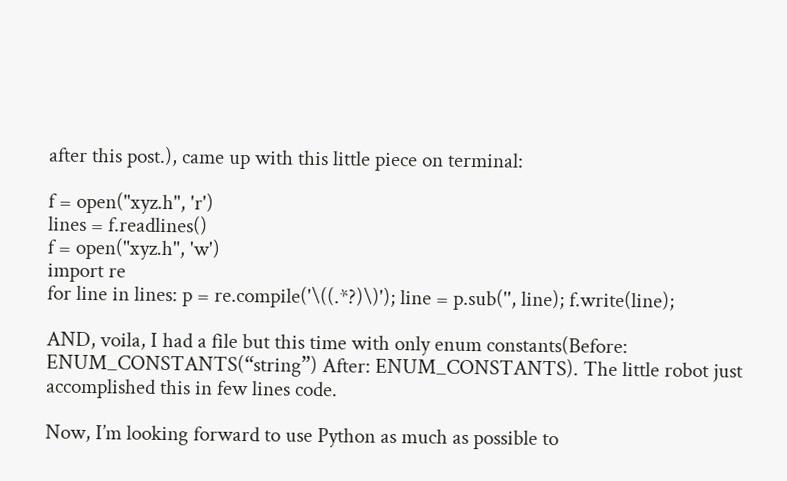after this post.), came up with this little piece on terminal:

f = open("xyz.h", 'r')
lines = f.readlines()
f = open("xyz.h", 'w')
import re
for line in lines: p = re.compile('\((.*?)\)'); line = p.sub('', line); f.write(line);

AND, voila, I had a file but this time with only enum constants(Before: ENUM_CONSTANTS(“string”) After: ENUM_CONSTANTS). The little robot just accomplished this in few lines code.

Now, I’m looking forward to use Python as much as possible to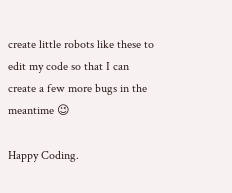create little robots like these to edit my code so that I can create a few more bugs in the meantime 😉

Happy Coding.